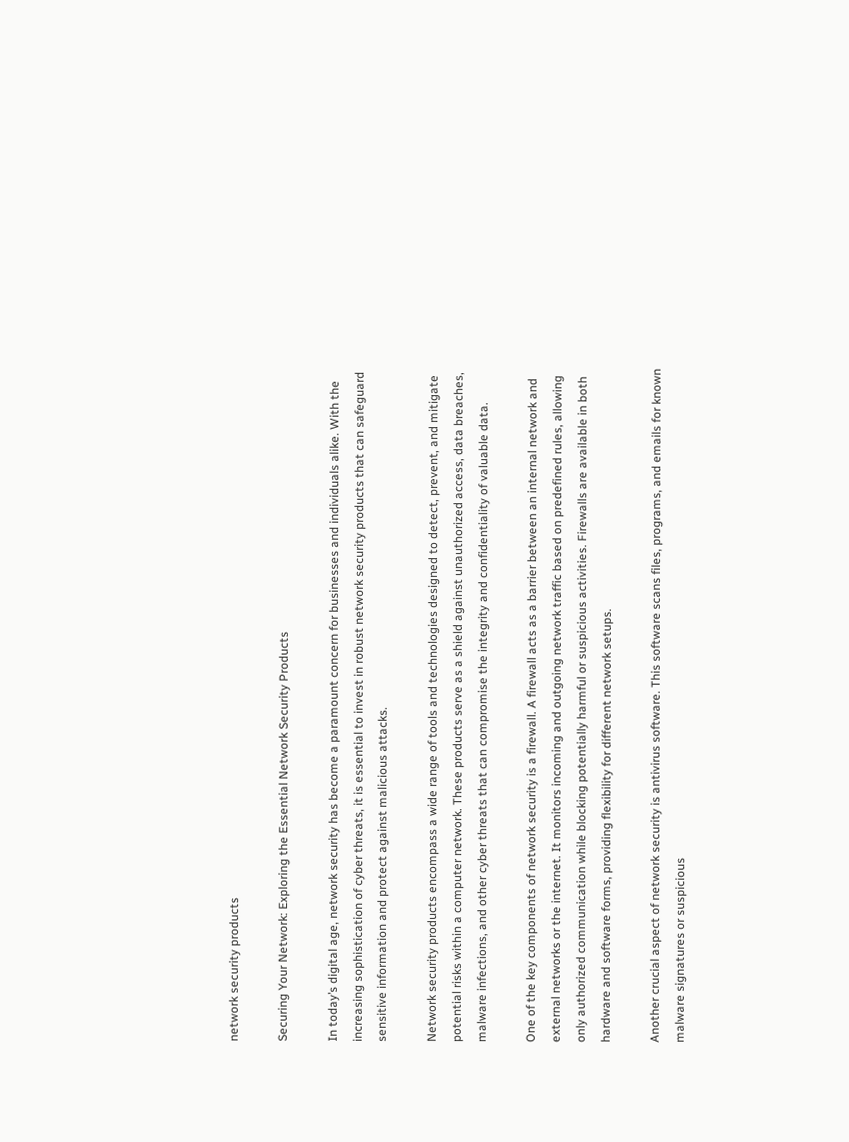network security products

Securing Your Network: Exploring the Essential Network Security Products

In today’s digital age, network security has become a paramount concern for businesses and individuals alike. With the increasing sophistication of cyber threats, it is essential to invest in robust network security products that can safeguard sensitive information and protect against malicious attacks.

Network security products encompass a wide range of tools and technologies designed to detect, prevent, and mitigate potential risks within a computer network. These products serve as a shield against unauthorized access, data breaches, malware infections, and other cyber threats that can compromise the integrity and confidentiality of valuable data.

One of the key components of network security is a firewall. A firewall acts as a barrier between an internal network and external networks or the internet. It monitors incoming and outgoing network traffic based on predefined rules, allowing only authorized communication while blocking potentially harmful or suspicious activities. Firewalls are available in both hardware and software forms, providing flexibility for different network setups.

Another crucial aspect of network security is antivirus software. This software scans files, programs, and emails for known malware signatures or suspicious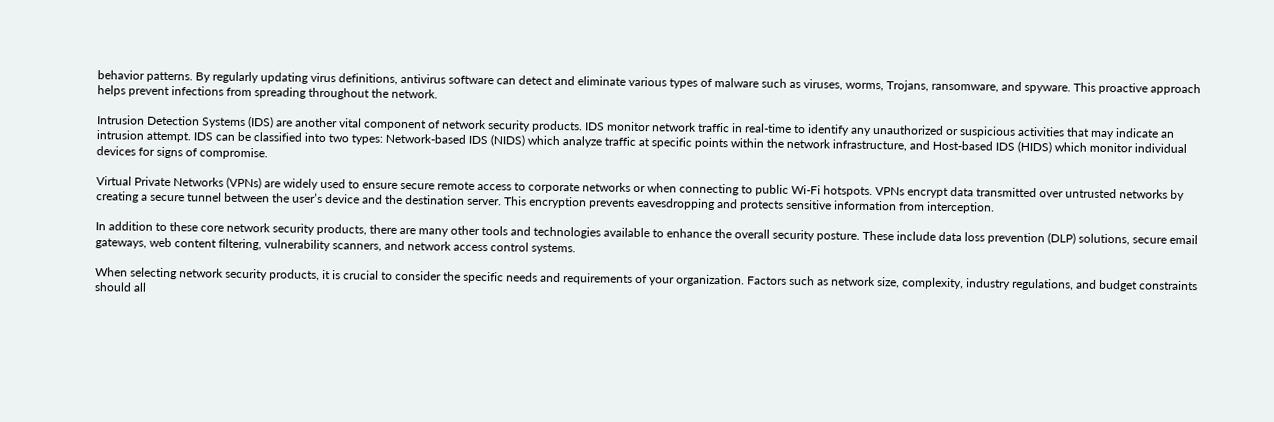behavior patterns. By regularly updating virus definitions, antivirus software can detect and eliminate various types of malware such as viruses, worms, Trojans, ransomware, and spyware. This proactive approach helps prevent infections from spreading throughout the network.

Intrusion Detection Systems (IDS) are another vital component of network security products. IDS monitor network traffic in real-time to identify any unauthorized or suspicious activities that may indicate an intrusion attempt. IDS can be classified into two types: Network-based IDS (NIDS) which analyze traffic at specific points within the network infrastructure, and Host-based IDS (HIDS) which monitor individual devices for signs of compromise.

Virtual Private Networks (VPNs) are widely used to ensure secure remote access to corporate networks or when connecting to public Wi-Fi hotspots. VPNs encrypt data transmitted over untrusted networks by creating a secure tunnel between the user’s device and the destination server. This encryption prevents eavesdropping and protects sensitive information from interception.

In addition to these core network security products, there are many other tools and technologies available to enhance the overall security posture. These include data loss prevention (DLP) solutions, secure email gateways, web content filtering, vulnerability scanners, and network access control systems.

When selecting network security products, it is crucial to consider the specific needs and requirements of your organization. Factors such as network size, complexity, industry regulations, and budget constraints should all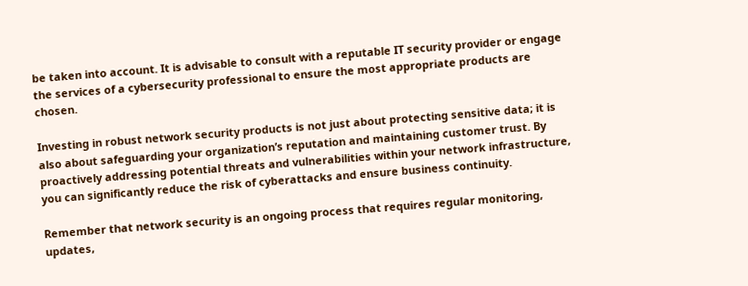be taken into account. It is advisable to consult with a reputable IT security provider or engage the services of a cybersecurity professional to ensure the most appropriate products are chosen.

Investing in robust network security products is not just about protecting sensitive data; it is also about safeguarding your organization’s reputation and maintaining customer trust. By proactively addressing potential threats and vulnerabilities within your network infrastructure, you can significantly reduce the risk of cyberattacks and ensure business continuity.

Remember that network security is an ongoing process that requires regular monitoring, updates,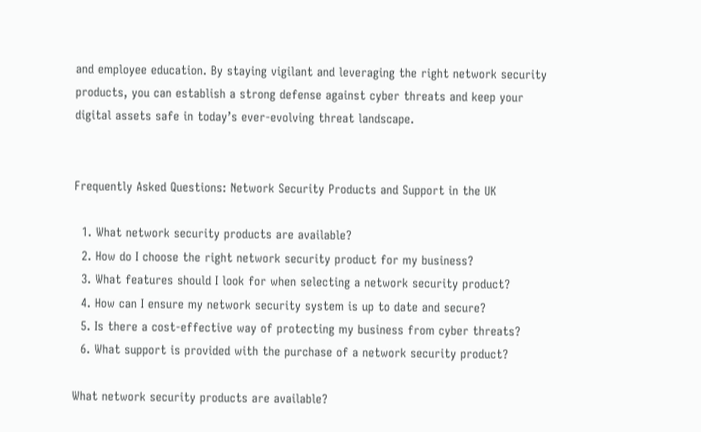and employee education. By staying vigilant and leveraging the right network security products, you can establish a strong defense against cyber threats and keep your digital assets safe in today’s ever-evolving threat landscape.


Frequently Asked Questions: Network Security Products and Support in the UK

  1. What network security products are available?
  2. How do I choose the right network security product for my business?
  3. What features should I look for when selecting a network security product?
  4. How can I ensure my network security system is up to date and secure?
  5. Is there a cost-effective way of protecting my business from cyber threats?
  6. What support is provided with the purchase of a network security product?

What network security products are available?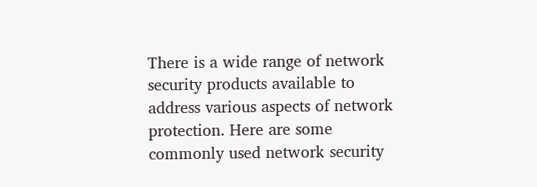There is a wide range of network security products available to address various aspects of network protection. Here are some commonly used network security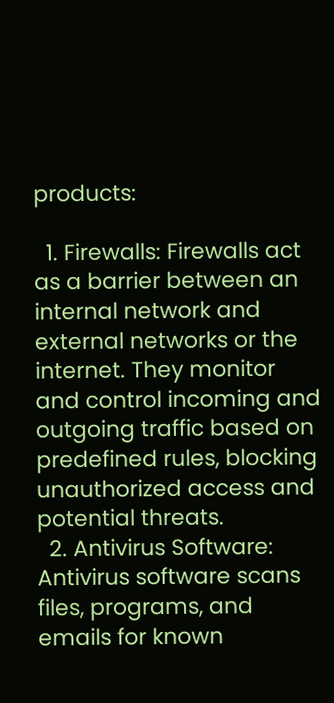products:

  1. Firewalls: Firewalls act as a barrier between an internal network and external networks or the internet. They monitor and control incoming and outgoing traffic based on predefined rules, blocking unauthorized access and potential threats.
  2. Antivirus Software: Antivirus software scans files, programs, and emails for known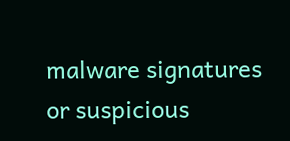malware signatures or suspicious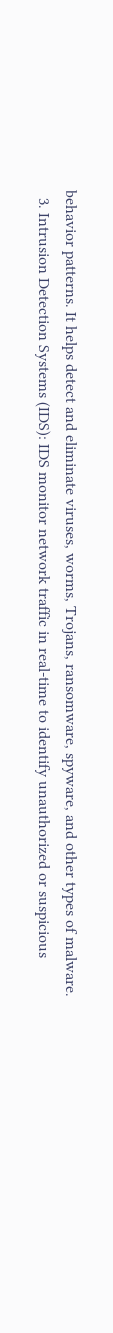behavior patterns. It helps detect and eliminate viruses, worms, Trojans, ransomware, spyware, and other types of malware.
  3. Intrusion Detection Systems (IDS): IDS monitor network traffic in real-time to identify unauthorized or suspicious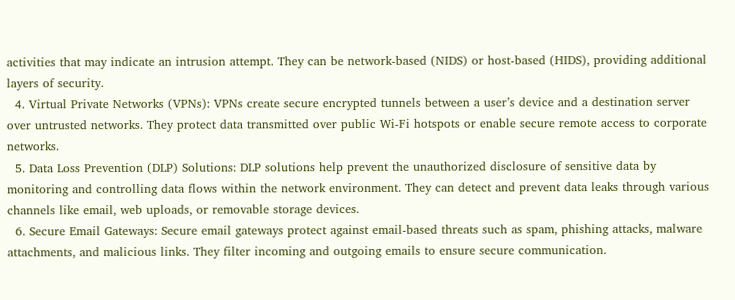activities that may indicate an intrusion attempt. They can be network-based (NIDS) or host-based (HIDS), providing additional layers of security.
  4. Virtual Private Networks (VPNs): VPNs create secure encrypted tunnels between a user’s device and a destination server over untrusted networks. They protect data transmitted over public Wi-Fi hotspots or enable secure remote access to corporate networks.
  5. Data Loss Prevention (DLP) Solutions: DLP solutions help prevent the unauthorized disclosure of sensitive data by monitoring and controlling data flows within the network environment. They can detect and prevent data leaks through various channels like email, web uploads, or removable storage devices.
  6. Secure Email Gateways: Secure email gateways protect against email-based threats such as spam, phishing attacks, malware attachments, and malicious links. They filter incoming and outgoing emails to ensure secure communication.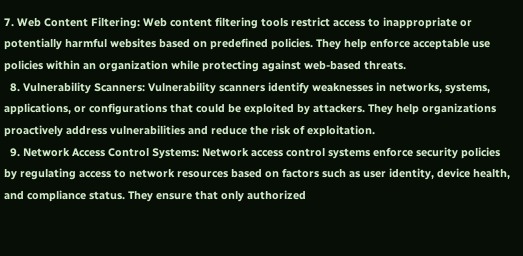7. Web Content Filtering: Web content filtering tools restrict access to inappropriate or potentially harmful websites based on predefined policies. They help enforce acceptable use policies within an organization while protecting against web-based threats.
  8. Vulnerability Scanners: Vulnerability scanners identify weaknesses in networks, systems, applications, or configurations that could be exploited by attackers. They help organizations proactively address vulnerabilities and reduce the risk of exploitation.
  9. Network Access Control Systems: Network access control systems enforce security policies by regulating access to network resources based on factors such as user identity, device health, and compliance status. They ensure that only authorized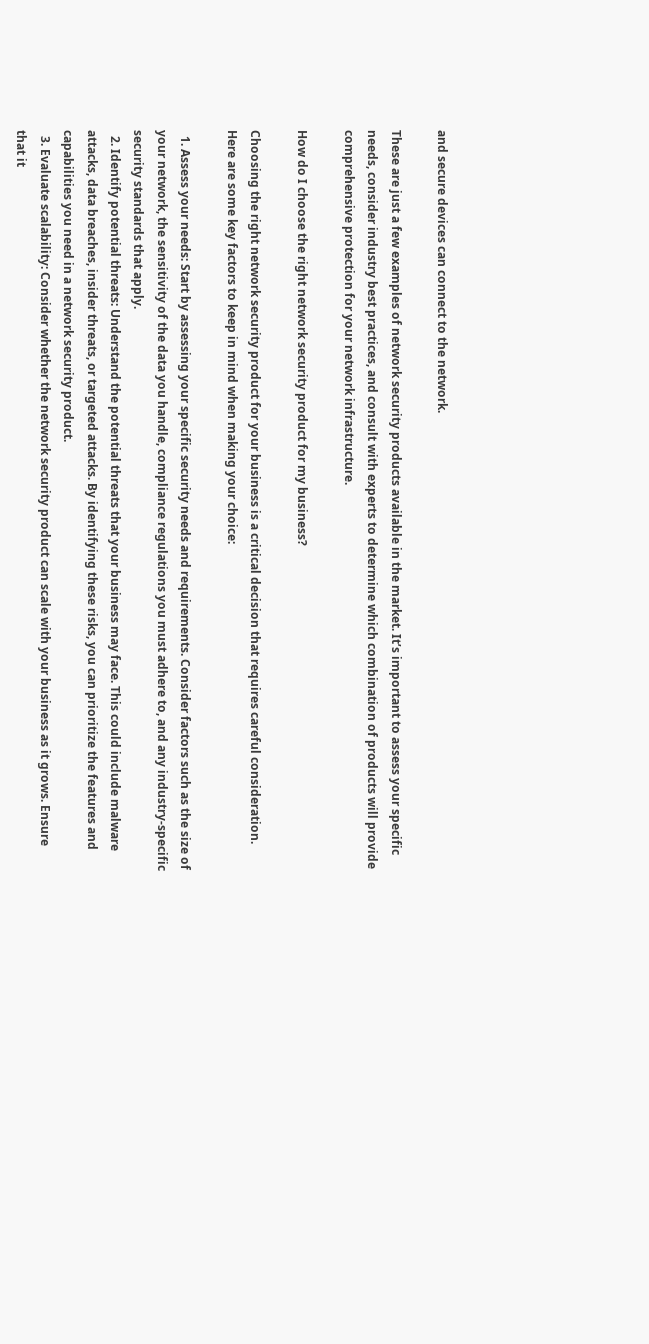and secure devices can connect to the network.

These are just a few examples of network security products available in the market. It’s important to assess your specific needs, consider industry best practices, and consult with experts to determine which combination of products will provide comprehensive protection for your network infrastructure.

How do I choose the right network security product for my business?

Choosing the right network security product for your business is a critical decision that requires careful consideration. Here are some key factors to keep in mind when making your choice:

  1. Assess your needs: Start by assessing your specific security needs and requirements. Consider factors such as the size of your network, the sensitivity of the data you handle, compliance regulations you must adhere to, and any industry-specific security standards that apply.
  2. Identify potential threats: Understand the potential threats that your business may face. This could include malware attacks, data breaches, insider threats, or targeted attacks. By identifying these risks, you can prioritize the features and capabilities you need in a network security product.
  3. Evaluate scalability: Consider whether the network security product can scale with your business as it grows. Ensure that it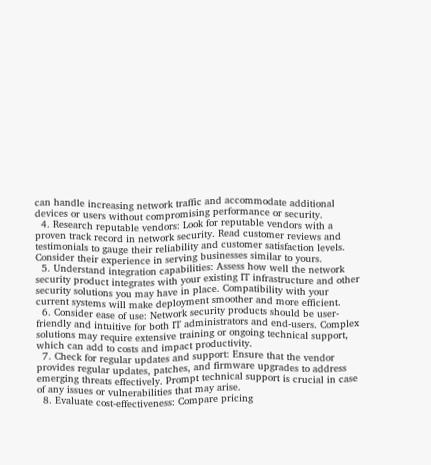can handle increasing network traffic and accommodate additional devices or users without compromising performance or security.
  4. Research reputable vendors: Look for reputable vendors with a proven track record in network security. Read customer reviews and testimonials to gauge their reliability and customer satisfaction levels. Consider their experience in serving businesses similar to yours.
  5. Understand integration capabilities: Assess how well the network security product integrates with your existing IT infrastructure and other security solutions you may have in place. Compatibility with your current systems will make deployment smoother and more efficient.
  6. Consider ease of use: Network security products should be user-friendly and intuitive for both IT administrators and end-users. Complex solutions may require extensive training or ongoing technical support, which can add to costs and impact productivity.
  7. Check for regular updates and support: Ensure that the vendor provides regular updates, patches, and firmware upgrades to address emerging threats effectively. Prompt technical support is crucial in case of any issues or vulnerabilities that may arise.
  8. Evaluate cost-effectiveness: Compare pricing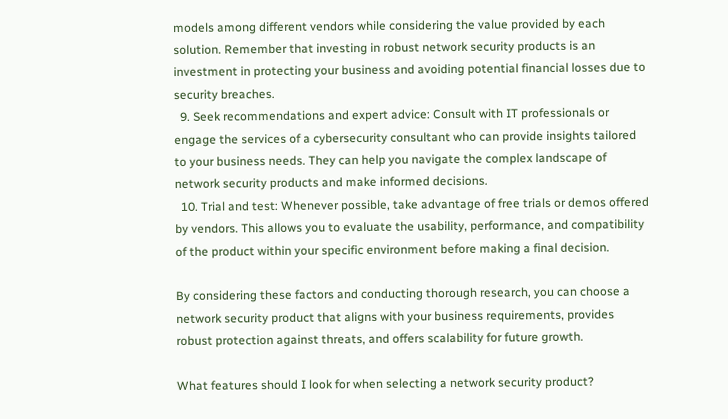models among different vendors while considering the value provided by each solution. Remember that investing in robust network security products is an investment in protecting your business and avoiding potential financial losses due to security breaches.
  9. Seek recommendations and expert advice: Consult with IT professionals or engage the services of a cybersecurity consultant who can provide insights tailored to your business needs. They can help you navigate the complex landscape of network security products and make informed decisions.
  10. Trial and test: Whenever possible, take advantage of free trials or demos offered by vendors. This allows you to evaluate the usability, performance, and compatibility of the product within your specific environment before making a final decision.

By considering these factors and conducting thorough research, you can choose a network security product that aligns with your business requirements, provides robust protection against threats, and offers scalability for future growth.

What features should I look for when selecting a network security product?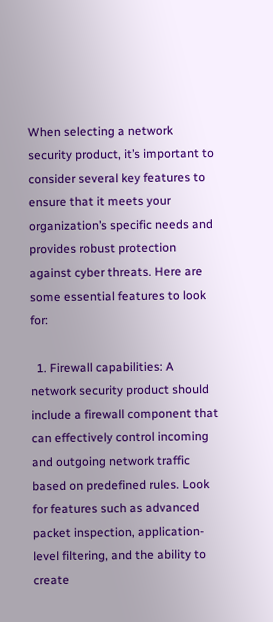When selecting a network security product, it’s important to consider several key features to ensure that it meets your organization’s specific needs and provides robust protection against cyber threats. Here are some essential features to look for:

  1. Firewall capabilities: A network security product should include a firewall component that can effectively control incoming and outgoing network traffic based on predefined rules. Look for features such as advanced packet inspection, application-level filtering, and the ability to create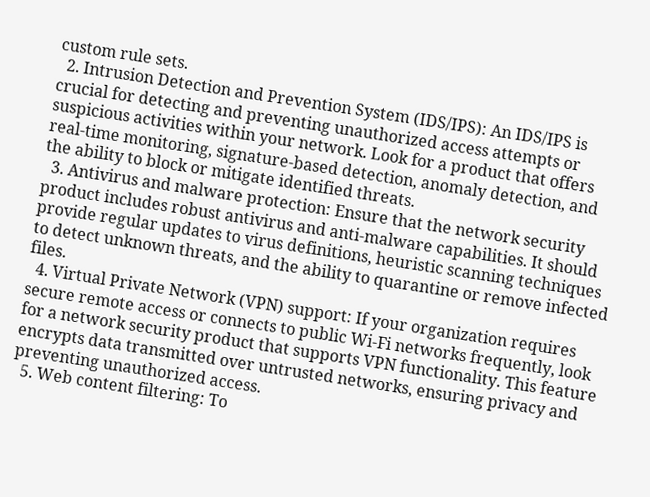custom rule sets.
  2. Intrusion Detection and Prevention System (IDS/IPS): An IDS/IPS is crucial for detecting and preventing unauthorized access attempts or suspicious activities within your network. Look for a product that offers real-time monitoring, signature-based detection, anomaly detection, and the ability to block or mitigate identified threats.
  3. Antivirus and malware protection: Ensure that the network security product includes robust antivirus and anti-malware capabilities. It should provide regular updates to virus definitions, heuristic scanning techniques to detect unknown threats, and the ability to quarantine or remove infected files.
  4. Virtual Private Network (VPN) support: If your organization requires secure remote access or connects to public Wi-Fi networks frequently, look for a network security product that supports VPN functionality. This feature encrypts data transmitted over untrusted networks, ensuring privacy and preventing unauthorized access.
  5. Web content filtering: To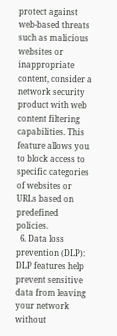protect against web-based threats such as malicious websites or inappropriate content, consider a network security product with web content filtering capabilities. This feature allows you to block access to specific categories of websites or URLs based on predefined policies.
  6. Data loss prevention (DLP): DLP features help prevent sensitive data from leaving your network without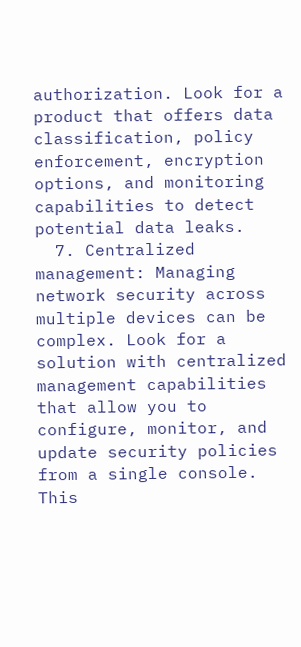authorization. Look for a product that offers data classification, policy enforcement, encryption options, and monitoring capabilities to detect potential data leaks.
  7. Centralized management: Managing network security across multiple devices can be complex. Look for a solution with centralized management capabilities that allow you to configure, monitor, and update security policies from a single console. This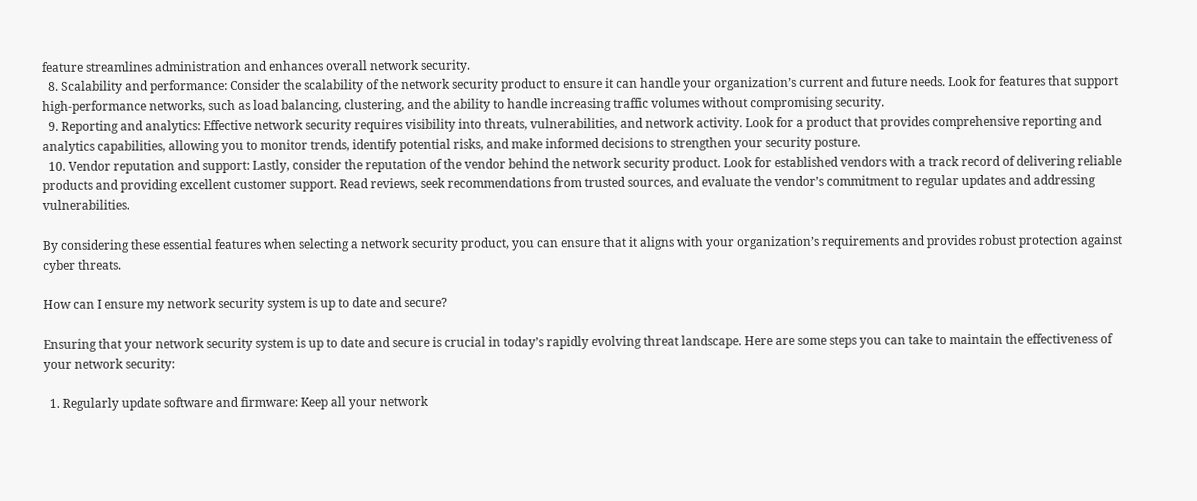feature streamlines administration and enhances overall network security.
  8. Scalability and performance: Consider the scalability of the network security product to ensure it can handle your organization’s current and future needs. Look for features that support high-performance networks, such as load balancing, clustering, and the ability to handle increasing traffic volumes without compromising security.
  9. Reporting and analytics: Effective network security requires visibility into threats, vulnerabilities, and network activity. Look for a product that provides comprehensive reporting and analytics capabilities, allowing you to monitor trends, identify potential risks, and make informed decisions to strengthen your security posture.
  10. Vendor reputation and support: Lastly, consider the reputation of the vendor behind the network security product. Look for established vendors with a track record of delivering reliable products and providing excellent customer support. Read reviews, seek recommendations from trusted sources, and evaluate the vendor’s commitment to regular updates and addressing vulnerabilities.

By considering these essential features when selecting a network security product, you can ensure that it aligns with your organization’s requirements and provides robust protection against cyber threats.

How can I ensure my network security system is up to date and secure?

Ensuring that your network security system is up to date and secure is crucial in today’s rapidly evolving threat landscape. Here are some steps you can take to maintain the effectiveness of your network security:

  1. Regularly update software and firmware: Keep all your network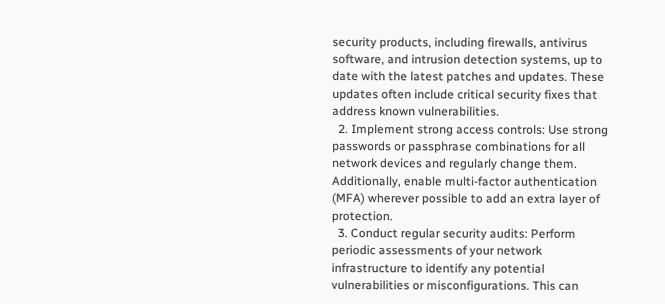security products, including firewalls, antivirus software, and intrusion detection systems, up to date with the latest patches and updates. These updates often include critical security fixes that address known vulnerabilities.
  2. Implement strong access controls: Use strong passwords or passphrase combinations for all network devices and regularly change them. Additionally, enable multi-factor authentication (MFA) wherever possible to add an extra layer of protection.
  3. Conduct regular security audits: Perform periodic assessments of your network infrastructure to identify any potential vulnerabilities or misconfigurations. This can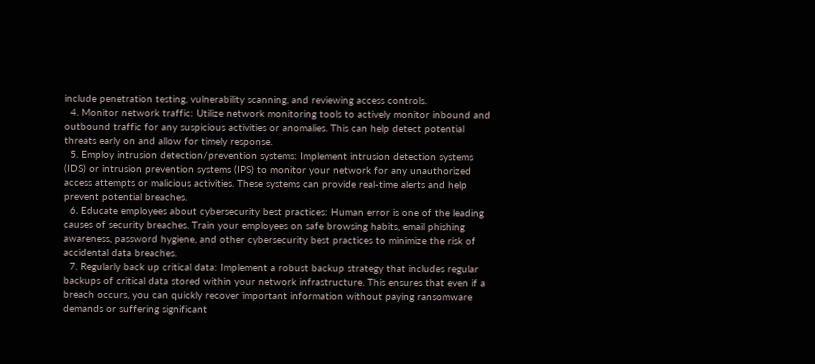include penetration testing, vulnerability scanning, and reviewing access controls.
  4. Monitor network traffic: Utilize network monitoring tools to actively monitor inbound and outbound traffic for any suspicious activities or anomalies. This can help detect potential threats early on and allow for timely response.
  5. Employ intrusion detection/prevention systems: Implement intrusion detection systems (IDS) or intrusion prevention systems (IPS) to monitor your network for any unauthorized access attempts or malicious activities. These systems can provide real-time alerts and help prevent potential breaches.
  6. Educate employees about cybersecurity best practices: Human error is one of the leading causes of security breaches. Train your employees on safe browsing habits, email phishing awareness, password hygiene, and other cybersecurity best practices to minimize the risk of accidental data breaches.
  7. Regularly back up critical data: Implement a robust backup strategy that includes regular backups of critical data stored within your network infrastructure. This ensures that even if a breach occurs, you can quickly recover important information without paying ransomware demands or suffering significant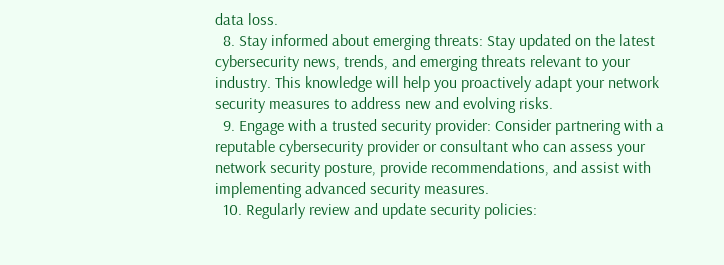data loss.
  8. Stay informed about emerging threats: Stay updated on the latest cybersecurity news, trends, and emerging threats relevant to your industry. This knowledge will help you proactively adapt your network security measures to address new and evolving risks.
  9. Engage with a trusted security provider: Consider partnering with a reputable cybersecurity provider or consultant who can assess your network security posture, provide recommendations, and assist with implementing advanced security measures.
  10. Regularly review and update security policies: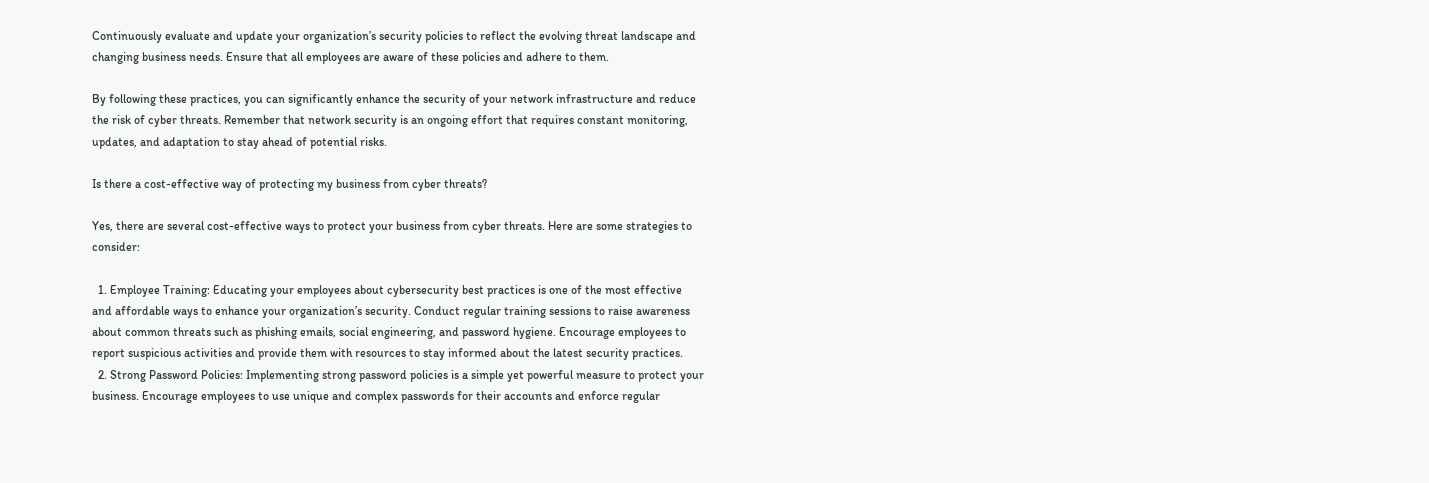Continuously evaluate and update your organization’s security policies to reflect the evolving threat landscape and changing business needs. Ensure that all employees are aware of these policies and adhere to them.

By following these practices, you can significantly enhance the security of your network infrastructure and reduce the risk of cyber threats. Remember that network security is an ongoing effort that requires constant monitoring, updates, and adaptation to stay ahead of potential risks.

Is there a cost-effective way of protecting my business from cyber threats?

Yes, there are several cost-effective ways to protect your business from cyber threats. Here are some strategies to consider:

  1. Employee Training: Educating your employees about cybersecurity best practices is one of the most effective and affordable ways to enhance your organization’s security. Conduct regular training sessions to raise awareness about common threats such as phishing emails, social engineering, and password hygiene. Encourage employees to report suspicious activities and provide them with resources to stay informed about the latest security practices.
  2. Strong Password Policies: Implementing strong password policies is a simple yet powerful measure to protect your business. Encourage employees to use unique and complex passwords for their accounts and enforce regular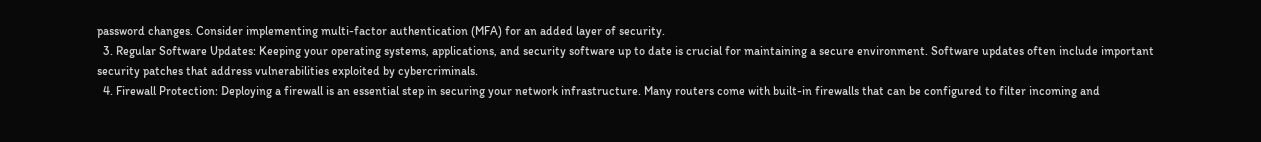password changes. Consider implementing multi-factor authentication (MFA) for an added layer of security.
  3. Regular Software Updates: Keeping your operating systems, applications, and security software up to date is crucial for maintaining a secure environment. Software updates often include important security patches that address vulnerabilities exploited by cybercriminals.
  4. Firewall Protection: Deploying a firewall is an essential step in securing your network infrastructure. Many routers come with built-in firewalls that can be configured to filter incoming and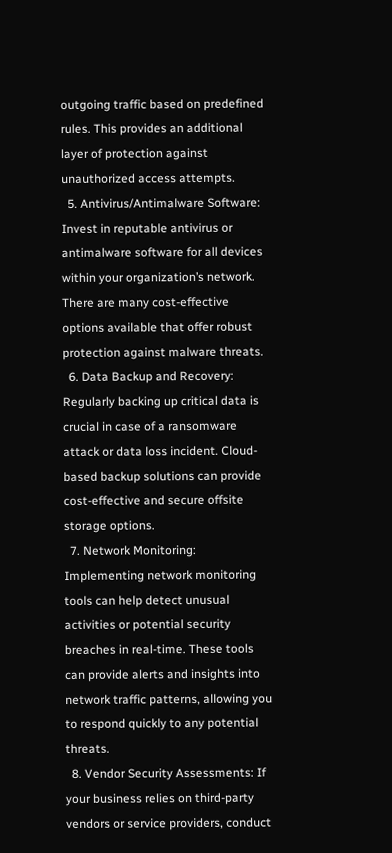outgoing traffic based on predefined rules. This provides an additional layer of protection against unauthorized access attempts.
  5. Antivirus/Antimalware Software: Invest in reputable antivirus or antimalware software for all devices within your organization’s network. There are many cost-effective options available that offer robust protection against malware threats.
  6. Data Backup and Recovery: Regularly backing up critical data is crucial in case of a ransomware attack or data loss incident. Cloud-based backup solutions can provide cost-effective and secure offsite storage options.
  7. Network Monitoring: Implementing network monitoring tools can help detect unusual activities or potential security breaches in real-time. These tools can provide alerts and insights into network traffic patterns, allowing you to respond quickly to any potential threats.
  8. Vendor Security Assessments: If your business relies on third-party vendors or service providers, conduct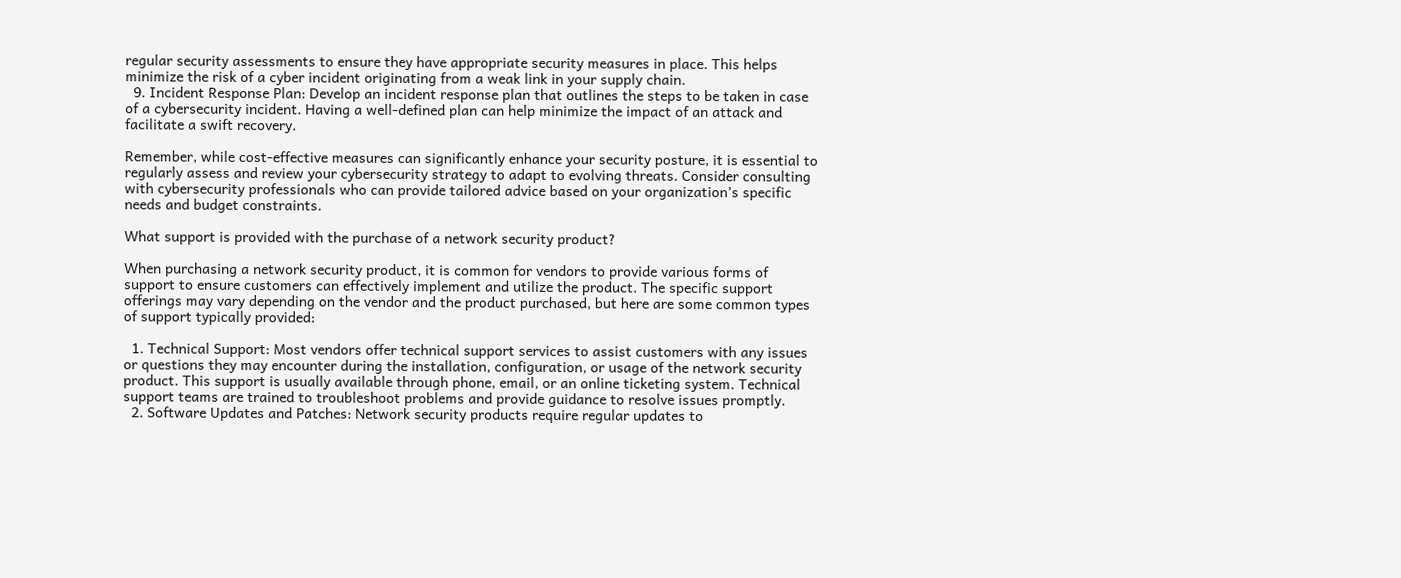regular security assessments to ensure they have appropriate security measures in place. This helps minimize the risk of a cyber incident originating from a weak link in your supply chain.
  9. Incident Response Plan: Develop an incident response plan that outlines the steps to be taken in case of a cybersecurity incident. Having a well-defined plan can help minimize the impact of an attack and facilitate a swift recovery.

Remember, while cost-effective measures can significantly enhance your security posture, it is essential to regularly assess and review your cybersecurity strategy to adapt to evolving threats. Consider consulting with cybersecurity professionals who can provide tailored advice based on your organization’s specific needs and budget constraints.

What support is provided with the purchase of a network security product?

When purchasing a network security product, it is common for vendors to provide various forms of support to ensure customers can effectively implement and utilize the product. The specific support offerings may vary depending on the vendor and the product purchased, but here are some common types of support typically provided:

  1. Technical Support: Most vendors offer technical support services to assist customers with any issues or questions they may encounter during the installation, configuration, or usage of the network security product. This support is usually available through phone, email, or an online ticketing system. Technical support teams are trained to troubleshoot problems and provide guidance to resolve issues promptly.
  2. Software Updates and Patches: Network security products require regular updates to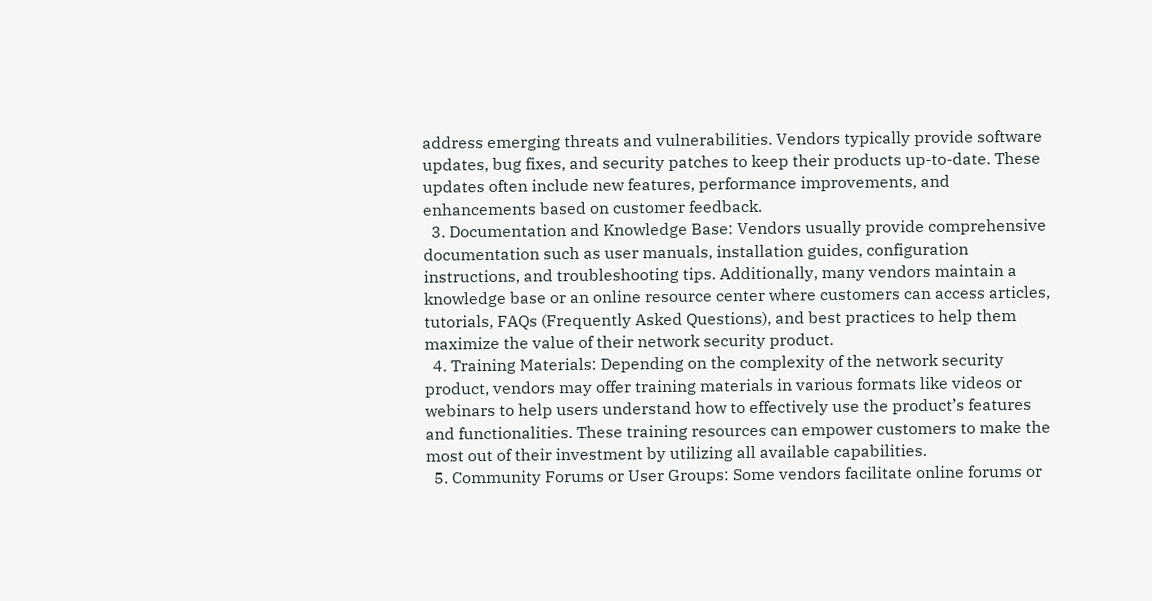address emerging threats and vulnerabilities. Vendors typically provide software updates, bug fixes, and security patches to keep their products up-to-date. These updates often include new features, performance improvements, and enhancements based on customer feedback.
  3. Documentation and Knowledge Base: Vendors usually provide comprehensive documentation such as user manuals, installation guides, configuration instructions, and troubleshooting tips. Additionally, many vendors maintain a knowledge base or an online resource center where customers can access articles, tutorials, FAQs (Frequently Asked Questions), and best practices to help them maximize the value of their network security product.
  4. Training Materials: Depending on the complexity of the network security product, vendors may offer training materials in various formats like videos or webinars to help users understand how to effectively use the product’s features and functionalities. These training resources can empower customers to make the most out of their investment by utilizing all available capabilities.
  5. Community Forums or User Groups: Some vendors facilitate online forums or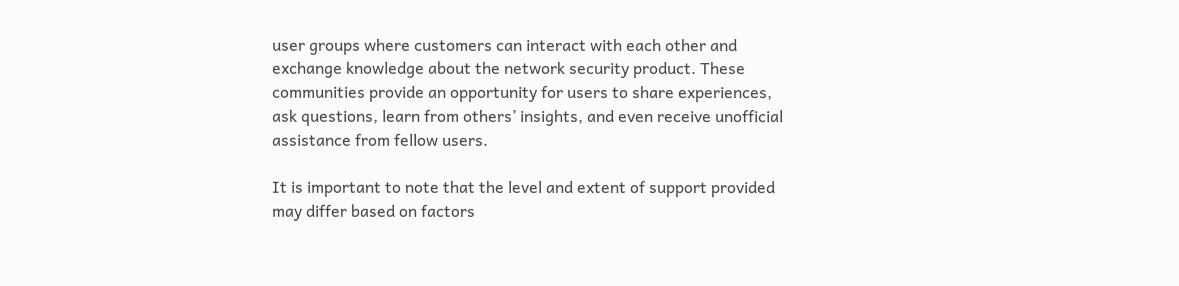user groups where customers can interact with each other and exchange knowledge about the network security product. These communities provide an opportunity for users to share experiences, ask questions, learn from others’ insights, and even receive unofficial assistance from fellow users.

It is important to note that the level and extent of support provided may differ based on factors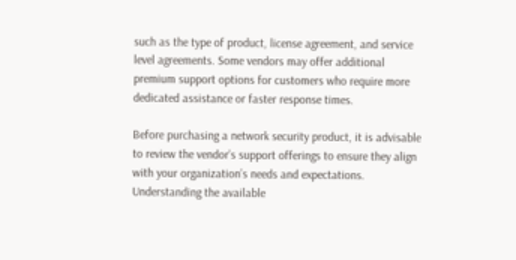such as the type of product, license agreement, and service level agreements. Some vendors may offer additional premium support options for customers who require more dedicated assistance or faster response times.

Before purchasing a network security product, it is advisable to review the vendor’s support offerings to ensure they align with your organization’s needs and expectations. Understanding the available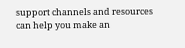support channels and resources can help you make an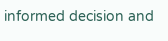informed decision and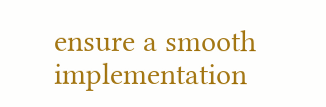ensure a smooth implementation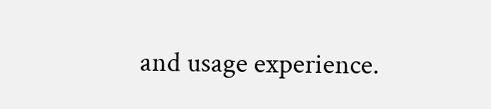and usage experience.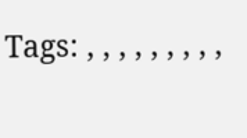Tags: , , , , , , , , ,